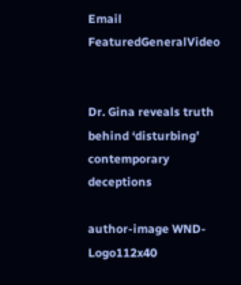Email FeaturedGeneralVideo


Dr. Gina reveals truth behind ‘disturbing’ contemporary deceptions

author-image WND-Logo112x40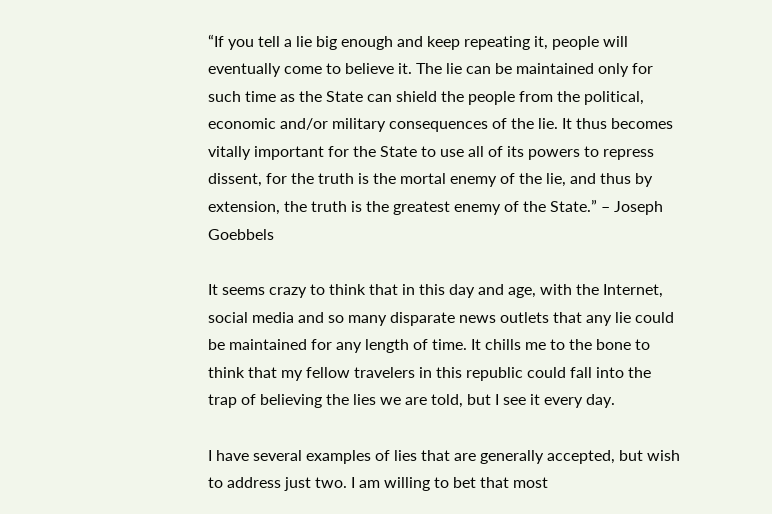“If you tell a lie big enough and keep repeating it, people will eventually come to believe it. The lie can be maintained only for such time as the State can shield the people from the political, economic and/or military consequences of the lie. It thus becomes vitally important for the State to use all of its powers to repress dissent, for the truth is the mortal enemy of the lie, and thus by extension, the truth is the greatest enemy of the State.” – Joseph Goebbels

It seems crazy to think that in this day and age, with the Internet, social media and so many disparate news outlets that any lie could be maintained for any length of time. It chills me to the bone to think that my fellow travelers in this republic could fall into the trap of believing the lies we are told, but I see it every day.

I have several examples of lies that are generally accepted, but wish to address just two. I am willing to bet that most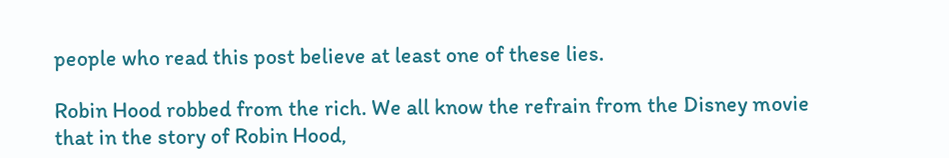people who read this post believe at least one of these lies.

Robin Hood robbed from the rich. We all know the refrain from the Disney movie that in the story of Robin Hood,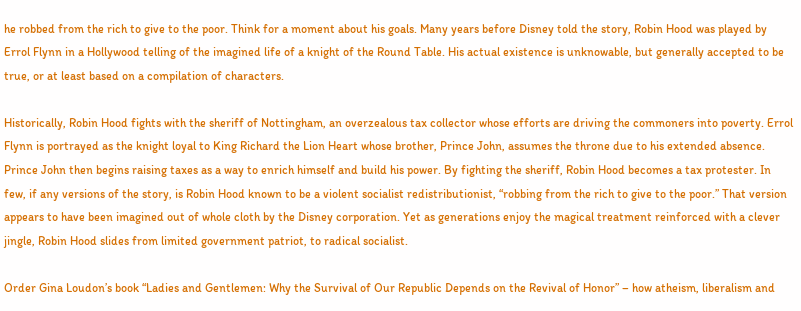he robbed from the rich to give to the poor. Think for a moment about his goals. Many years before Disney told the story, Robin Hood was played by Errol Flynn in a Hollywood telling of the imagined life of a knight of the Round Table. His actual existence is unknowable, but generally accepted to be true, or at least based on a compilation of characters.

Historically, Robin Hood fights with the sheriff of Nottingham, an overzealous tax collector whose efforts are driving the commoners into poverty. Errol Flynn is portrayed as the knight loyal to King Richard the Lion Heart whose brother, Prince John, assumes the throne due to his extended absence. Prince John then begins raising taxes as a way to enrich himself and build his power. By fighting the sheriff, Robin Hood becomes a tax protester. In few, if any versions of the story, is Robin Hood known to be a violent socialist redistributionist, “robbing from the rich to give to the poor.” That version appears to have been imagined out of whole cloth by the Disney corporation. Yet as generations enjoy the magical treatment reinforced with a clever jingle, Robin Hood slides from limited government patriot, to radical socialist.

Order Gina Loudon’s book “Ladies and Gentlemen: Why the Survival of Our Republic Depends on the Revival of Honor” – how atheism, liberalism and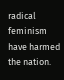radical feminism have harmed the nation.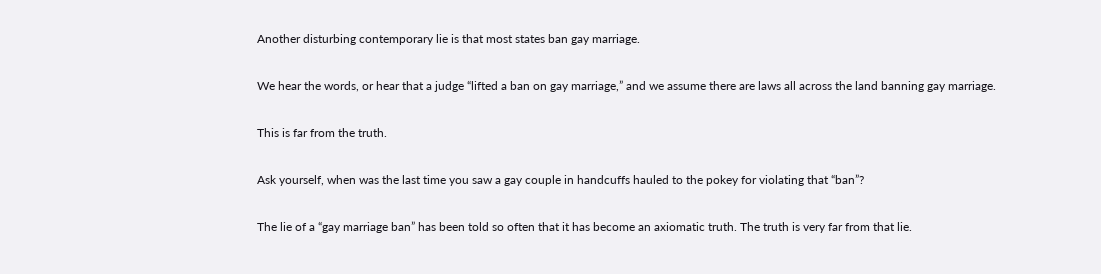Another disturbing contemporary lie is that most states ban gay marriage.

We hear the words, or hear that a judge “lifted a ban on gay marriage,” and we assume there are laws all across the land banning gay marriage.

This is far from the truth.

Ask yourself, when was the last time you saw a gay couple in handcuffs hauled to the pokey for violating that “ban”?

The lie of a “gay marriage ban” has been told so often that it has become an axiomatic truth. The truth is very far from that lie.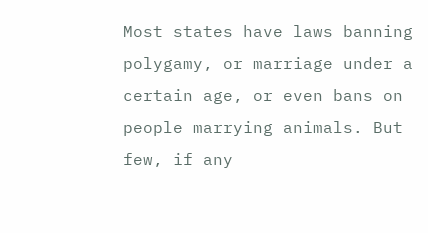Most states have laws banning polygamy, or marriage under a certain age, or even bans on people marrying animals. But few, if any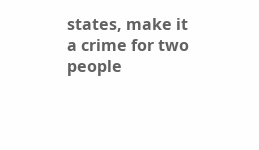states, make it a crime for two people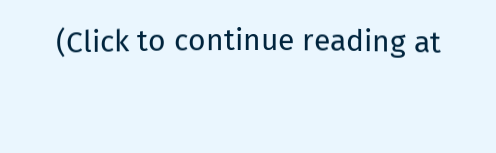(Click to continue reading at